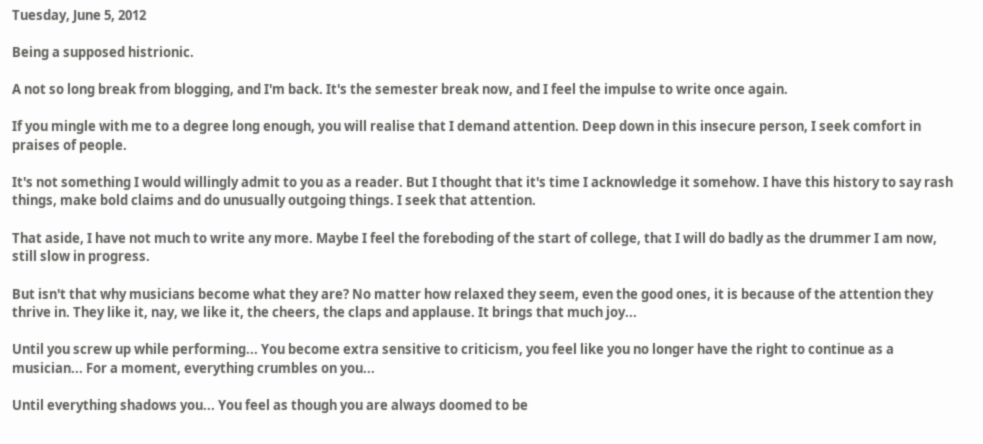Tuesday, June 5, 2012

Being a supposed histrionic.

A not so long break from blogging, and I'm back. It's the semester break now, and I feel the impulse to write once again.

If you mingle with me to a degree long enough, you will realise that I demand attention. Deep down in this insecure person, I seek comfort in praises of people.

It's not something I would willingly admit to you as a reader. But I thought that it's time I acknowledge it somehow. I have this history to say rash things, make bold claims and do unusually outgoing things. I seek that attention.

That aside, I have not much to write any more. Maybe I feel the foreboding of the start of college, that I will do badly as the drummer I am now, still slow in progress.

But isn't that why musicians become what they are? No matter how relaxed they seem, even the good ones, it is because of the attention they thrive in. They like it, nay, we like it, the cheers, the claps and applause. It brings that much joy...

Until you screw up while performing... You become extra sensitive to criticism, you feel like you no longer have the right to continue as a musician... For a moment, everything crumbles on you...

Until everything shadows you... You feel as though you are always doomed to be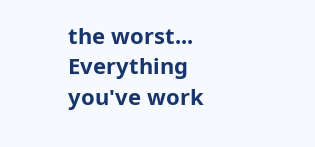the worst... Everything you've work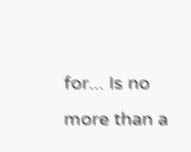for... Is no more than a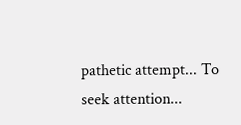pathetic attempt... To seek attention...